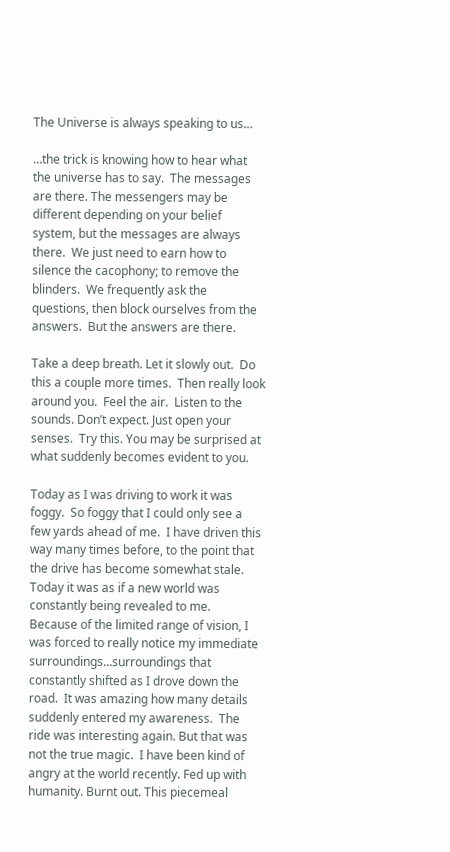The Universe is always speaking to us…

…the trick is knowing how to hear what the universe has to say.  The messages are there. The messengers may be different depending on your belief system, but the messages are always there.  We just need to earn how to silence the cacophony; to remove the blinders.  We frequently ask the questions, then block ourselves from the answers.  But the answers are there.

Take a deep breath. Let it slowly out.  Do this a couple more times.  Then really look around you.  Feel the air.  Listen to the sounds. Don’t expect. Just open your senses.  Try this. You may be surprised at what suddenly becomes evident to you.

Today as I was driving to work it was foggy.  So foggy that I could only see a few yards ahead of me.  I have driven this way many times before, to the point that the drive has become somewhat stale. Today it was as if a new world was constantly being revealed to me.  Because of the limited range of vision, I was forced to really notice my immediate surroundings…surroundings that constantly shifted as I drove down the road.  It was amazing how many details suddenly entered my awareness.  The ride was interesting again. But that was not the true magic.  I have been kind of angry at the world recently. Fed up with humanity. Burnt out. This piecemeal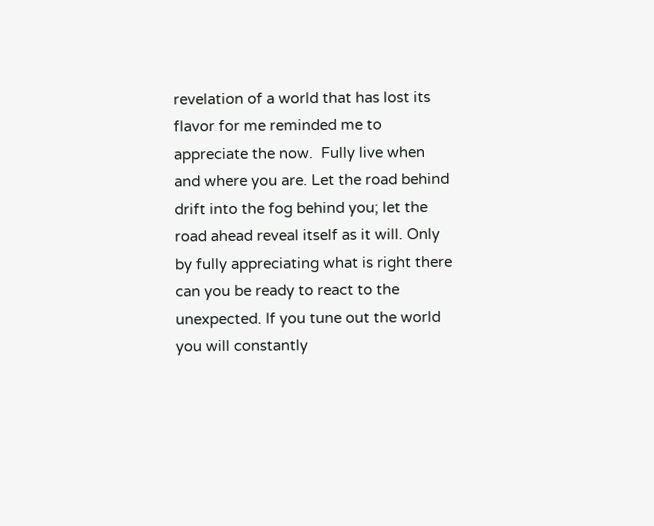revelation of a world that has lost its flavor for me reminded me to appreciate the now.  Fully live when and where you are. Let the road behind drift into the fog behind you; let the road ahead reveal itself as it will. Only by fully appreciating what is right there can you be ready to react to the unexpected. If you tune out the world you will constantly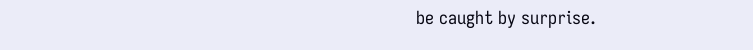be caught by surprise.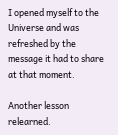I opened myself to the Universe and was refreshed by the message it had to share at that moment.

Another lesson relearned.